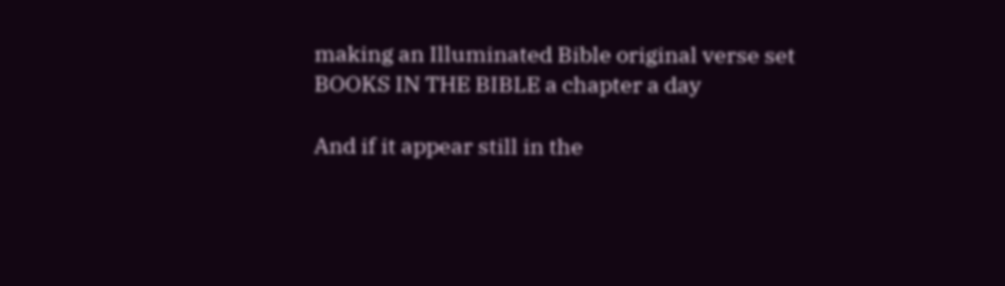making an Illuminated Bible original verse set
BOOKS IN THE BIBLE a chapter a day

And if it appear still in the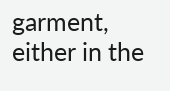garment, either in the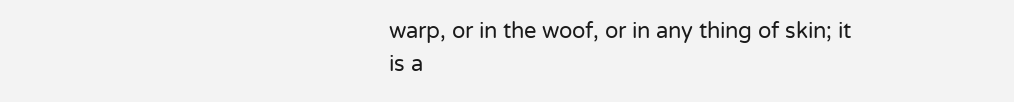warp, or in the woof, or in any thing of skin; it is a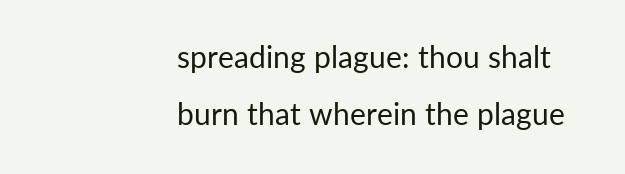spreading plague: thou shalt burn that wherein the plague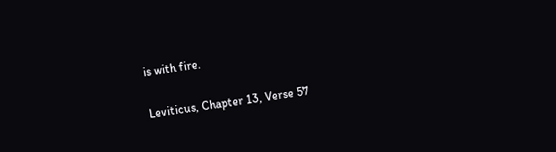is with fire.

Leviticus, Chapter 13, Verse 57